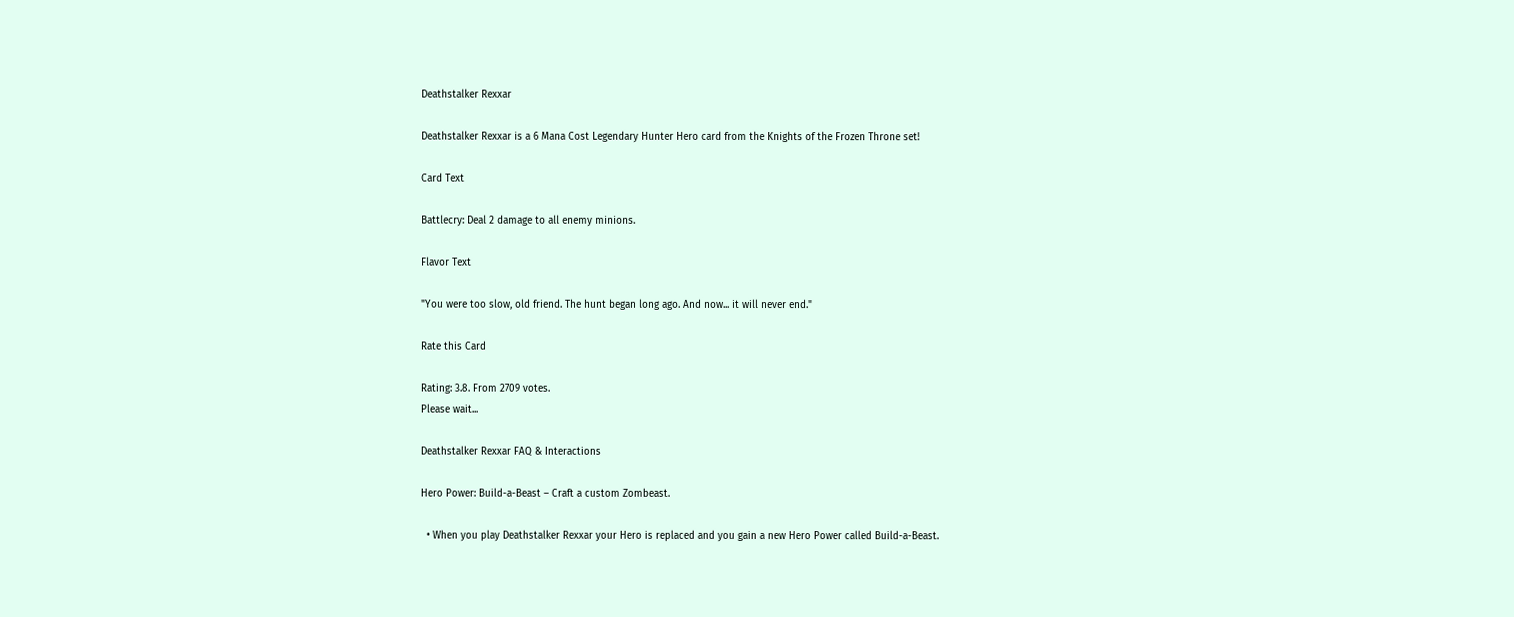Deathstalker Rexxar

Deathstalker Rexxar is a 6 Mana Cost Legendary Hunter Hero card from the Knights of the Frozen Throne set!

Card Text

Battlecry: Deal 2 damage to all enemy minions.

Flavor Text

"You were too slow, old friend. The hunt began long ago. And now... it will never end."

Rate this Card

Rating: 3.8. From 2709 votes.
Please wait...

Deathstalker Rexxar FAQ & Interactions

Hero Power: Build-a-Beast – Craft a custom Zombeast.

  • When you play Deathstalker Rexxar your Hero is replaced and you gain a new Hero Power called Build-a-Beast.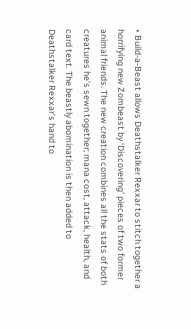• Build-a-Beast allows Deathstalker Rexxar to stitch together a horrifying new Zombeast by ‘Discovering’ pieces of two former animal friends. The new creation combines all the stats of both creatures he’s sewn together; mana cost, attack, health, and card text. The beastly abomination is then added to Deathstalker Rexxar’s hand to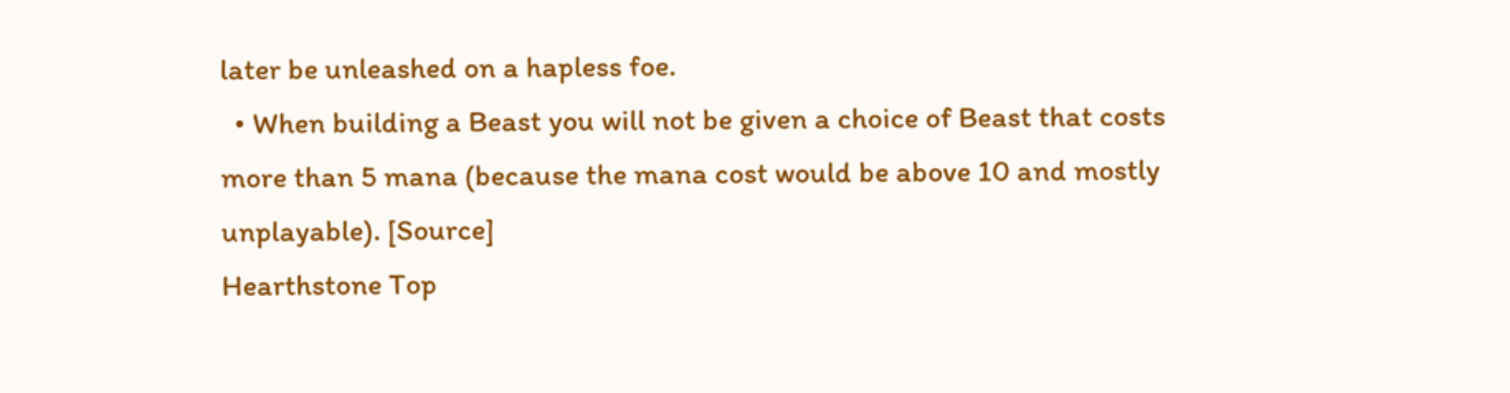later be unleashed on a hapless foe.
  • When building a Beast you will not be given a choice of Beast that costs more than 5 mana (because the mana cost would be above 10 and mostly unplayable). [Source]
Hearthstone Top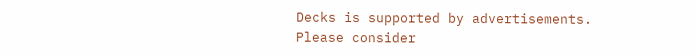Decks is supported by advertisements.
Please consider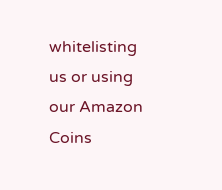whitelisting us or using our Amazon Coins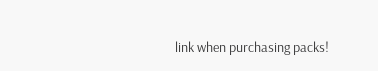link when purchasing packs!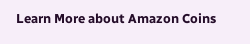Learn More about Amazon Coins